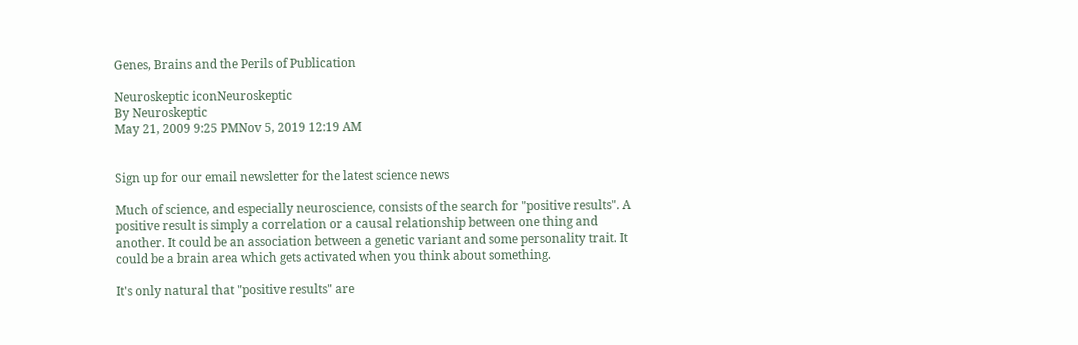Genes, Brains and the Perils of Publication

Neuroskeptic iconNeuroskeptic
By Neuroskeptic
May 21, 2009 9:25 PMNov 5, 2019 12:19 AM


Sign up for our email newsletter for the latest science news

Much of science, and especially neuroscience, consists of the search for "positive results". A positive result is simply a correlation or a causal relationship between one thing and another. It could be an association between a genetic variant and some personality trait. It could be a brain area which gets activated when you think about something.

It's only natural that "positive results" are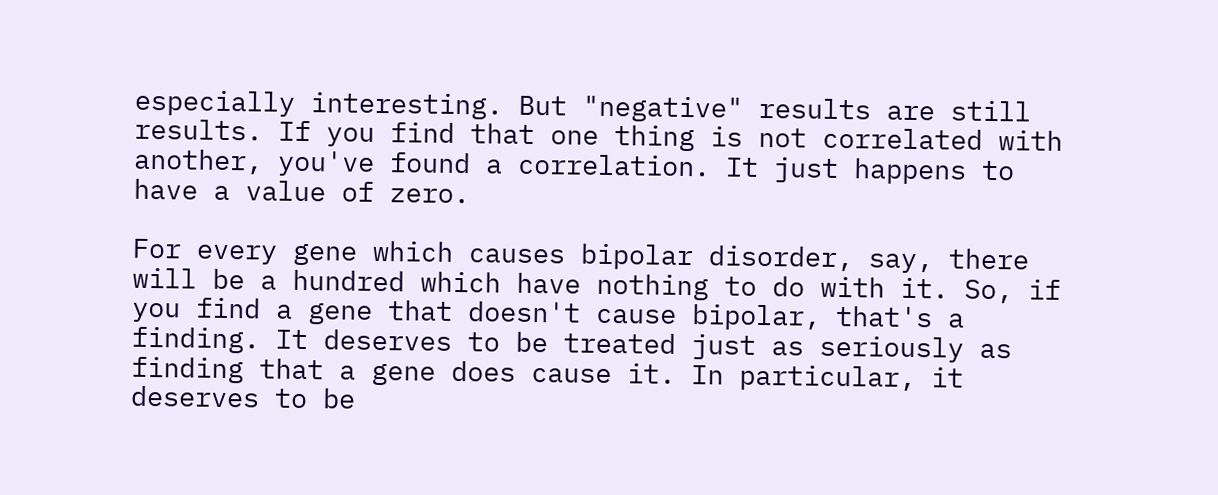especially interesting. But "negative" results are still results. If you find that one thing is not correlated with another, you've found a correlation. It just happens to have a value of zero.

For every gene which causes bipolar disorder, say, there will be a hundred which have nothing to do with it. So, if you find a gene that doesn't cause bipolar, that's a finding. It deserves to be treated just as seriously as finding that a gene does cause it. In particular, it deserves to be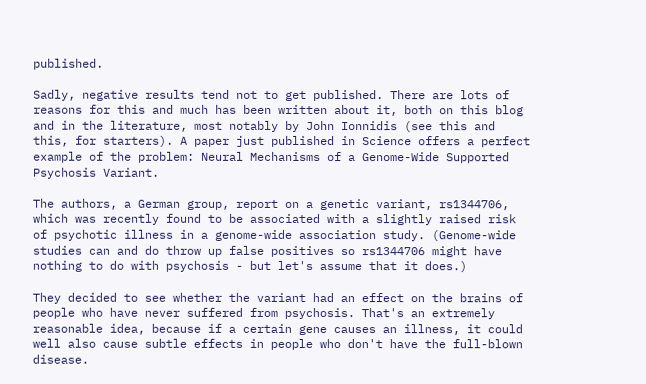published.

Sadly, negative results tend not to get published. There are lots of reasons for this and much has been written about it, both on this blog and in the literature, most notably by John Ionnidis (see this and this, for starters). A paper just published in Science offers a perfect example of the problem: Neural Mechanisms of a Genome-Wide Supported Psychosis Variant.

The authors, a German group, report on a genetic variant, rs1344706, which was recently found to be associated with a slightly raised risk of psychotic illness in a genome-wide association study. (Genome-wide studies can and do throw up false positives so rs1344706 might have nothing to do with psychosis - but let's assume that it does.)

They decided to see whether the variant had an effect on the brains of people who have never suffered from psychosis. That's an extremely reasonable idea, because if a certain gene causes an illness, it could well also cause subtle effects in people who don't have the full-blown disease.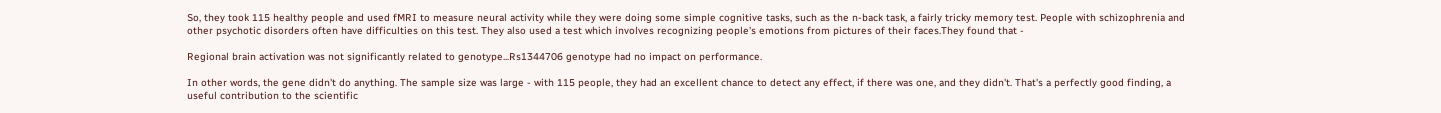So, they took 115 healthy people and used fMRI to measure neural activity while they were doing some simple cognitive tasks, such as the n-back task, a fairly tricky memory test. People with schizophrenia and other psychotic disorders often have difficulties on this test. They also used a test which involves recognizing people's emotions from pictures of their faces.They found that -

Regional brain activation was not significantly related to genotype...Rs1344706 genotype had no impact on performance.

In other words, the gene didn't do anything. The sample size was large - with 115 people, they had an excellent chance to detect any effect, if there was one, and they didn't. That's a perfectly good finding, a useful contribution to the scientific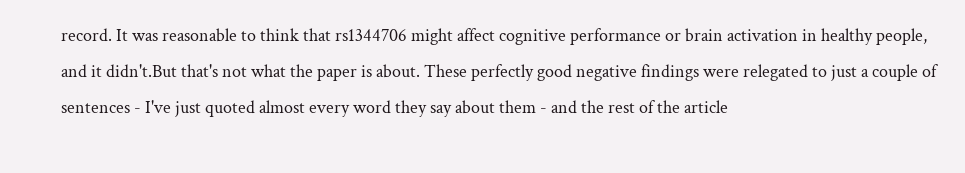record. It was reasonable to think that rs1344706 might affect cognitive performance or brain activation in healthy people, and it didn't.But that's not what the paper is about. These perfectly good negative findings were relegated to just a couple of sentences - I've just quoted almost every word they say about them - and the rest of the article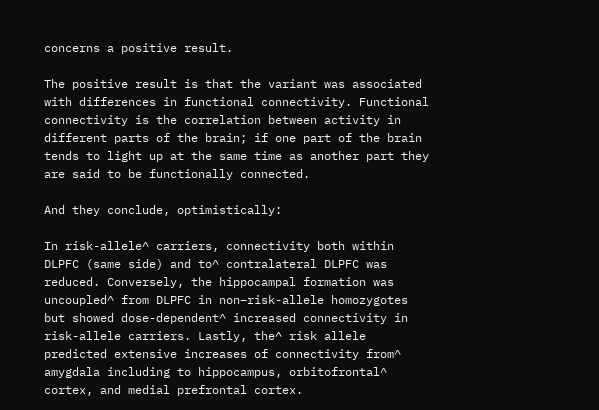concerns a positive result.

The positive result is that the variant was associated with differences in functional connectivity. Functional connectivity is the correlation between activity in different parts of the brain; if one part of the brain tends to light up at the same time as another part they are said to be functionally connected.

And they conclude, optimistically:

In risk-allele^ carriers, connectivity both within DLPFC (same side) and to^ contralateral DLPFC was reduced. Conversely, the hippocampal formation was uncoupled^ from DLPFC in non–risk-allele homozygotes but showed dose-dependent^ increased connectivity in risk-allele carriers. Lastly, the^ risk allele predicted extensive increases of connectivity from^ amygdala including to hippocampus, orbitofrontal^ cortex, and medial prefrontal cortex.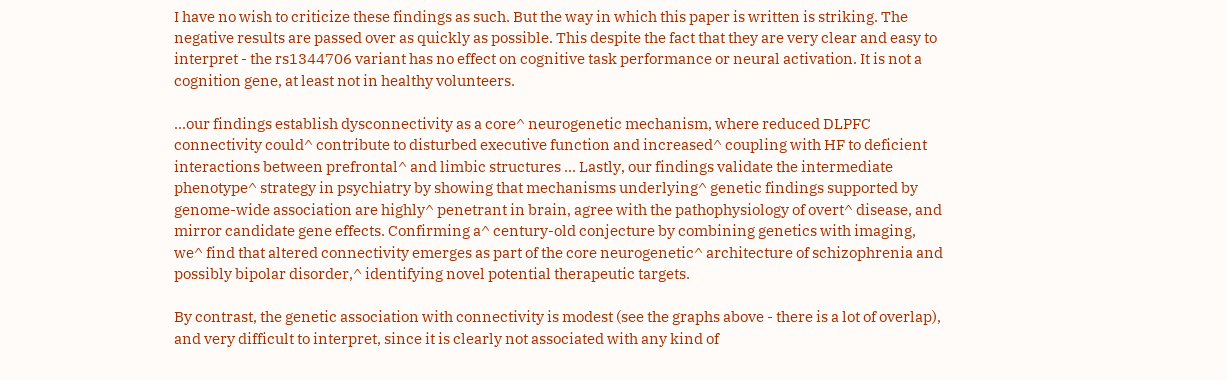I have no wish to criticize these findings as such. But the way in which this paper is written is striking. The negative results are passed over as quickly as possible. This despite the fact that they are very clear and easy to interpret - the rs1344706 variant has no effect on cognitive task performance or neural activation. It is not a cognition gene, at least not in healthy volunteers.

...our findings establish dysconnectivity as a core^ neurogenetic mechanism, where reduced DLPFC connectivity could^ contribute to disturbed executive function and increased^ coupling with HF to deficient interactions between prefrontal^ and limbic structures ... Lastly, our findings validate the intermediate phenotype^ strategy in psychiatry by showing that mechanisms underlying^ genetic findings supported by genome-wide association are highly^ penetrant in brain, agree with the pathophysiology of overt^ disease, and mirror candidate gene effects. Confirming a^ century-old conjecture by combining genetics with imaging, we^ find that altered connectivity emerges as part of the core neurogenetic^ architecture of schizophrenia and possibly bipolar disorder,^ identifying novel potential therapeutic targets.

By contrast, the genetic association with connectivity is modest (see the graphs above - there is a lot of overlap), and very difficult to interpret, since it is clearly not associated with any kind of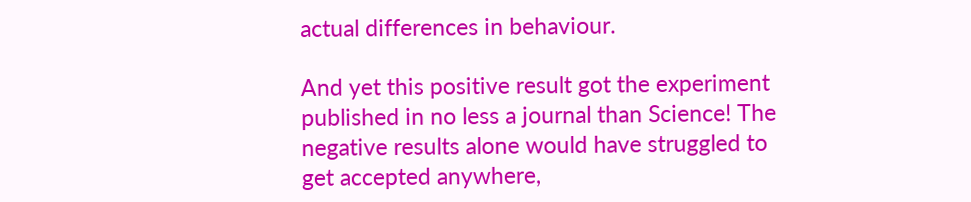actual differences in behaviour.

And yet this positive result got the experiment published in no less a journal than Science! The negative results alone would have struggled to get accepted anywhere,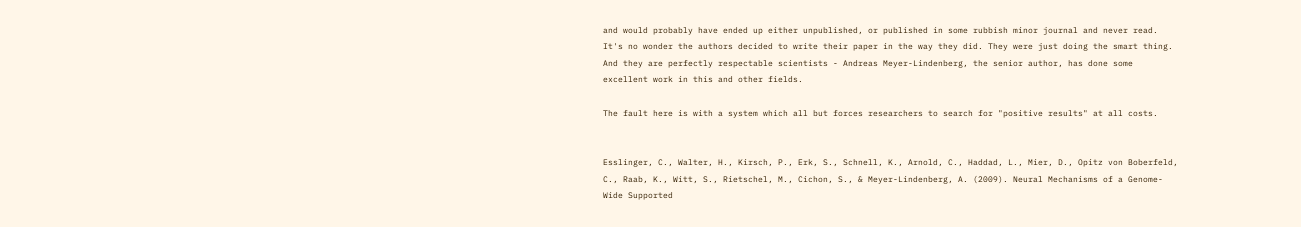and would probably have ended up either unpublished, or published in some rubbish minor journal and never read. It's no wonder the authors decided to write their paper in the way they did. They were just doing the smart thing. And they are perfectly respectable scientists - Andreas Meyer-Lindenberg, the senior author, has done some excellent work in this and other fields.

The fault here is with a system which all but forces researchers to search for "positive results" at all costs.


Esslinger, C., Walter, H., Kirsch, P., Erk, S., Schnell, K., Arnold, C., Haddad, L., Mier, D., Opitz von Boberfeld, C., Raab, K., Witt, S., Rietschel, M., Cichon, S., & Meyer-Lindenberg, A. (2009). Neural Mechanisms of a Genome-Wide Supported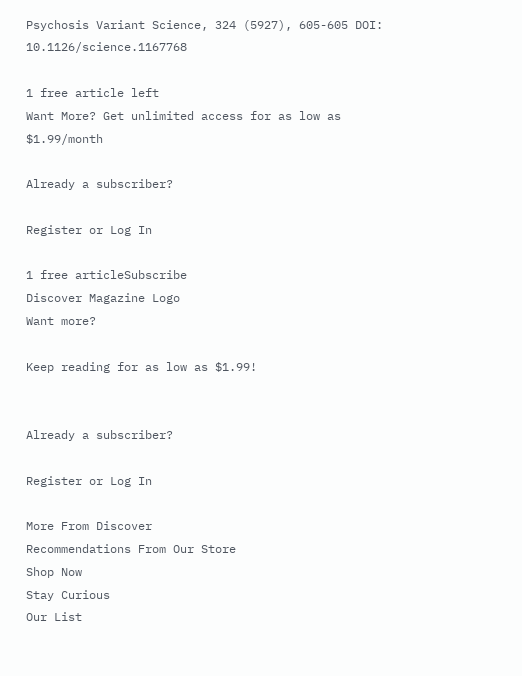Psychosis Variant Science, 324 (5927), 605-605 DOI: 10.1126/science.1167768

1 free article left
Want More? Get unlimited access for as low as $1.99/month

Already a subscriber?

Register or Log In

1 free articleSubscribe
Discover Magazine Logo
Want more?

Keep reading for as low as $1.99!


Already a subscriber?

Register or Log In

More From Discover
Recommendations From Our Store
Shop Now
Stay Curious
Our List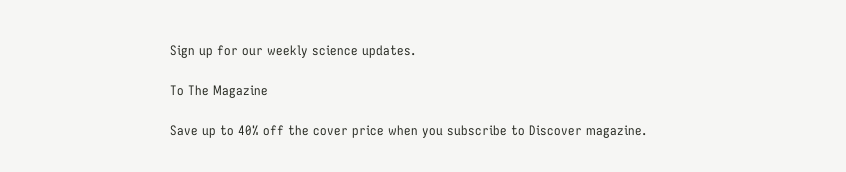Sign up for our weekly science updates.

To The Magazine

Save up to 40% off the cover price when you subscribe to Discover magazine.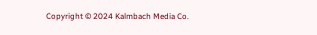Copyright © 2024 Kalmbach Media Co.